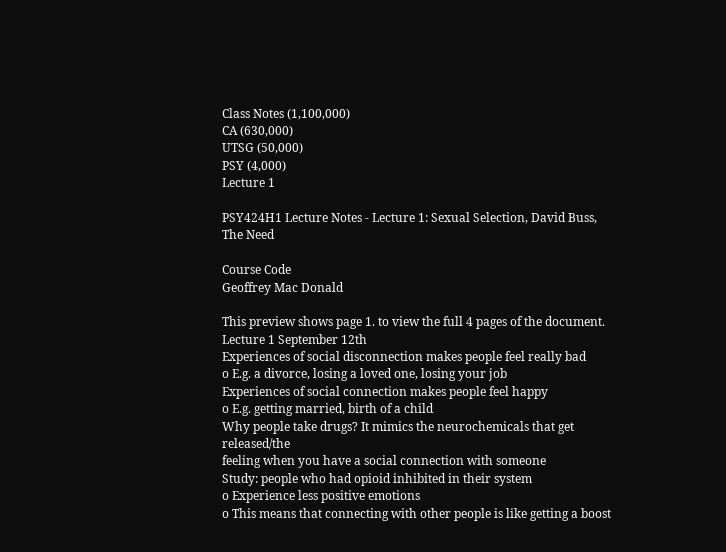Class Notes (1,100,000)
CA (630,000)
UTSG (50,000)
PSY (4,000)
Lecture 1

PSY424H1 Lecture Notes - Lecture 1: Sexual Selection, David Buss, The Need

Course Code
Geoffrey Mac Donald

This preview shows page 1. to view the full 4 pages of the document.
Lecture 1 September 12th
Experiences of social disconnection makes people feel really bad
o E.g. a divorce, losing a loved one, losing your job
Experiences of social connection makes people feel happy
o E.g. getting married, birth of a child
Why people take drugs? It mimics the neurochemicals that get released/the
feeling when you have a social connection with someone
Study: people who had opioid inhibited in their system
o Experience less positive emotions
o This means that connecting with other people is like getting a boost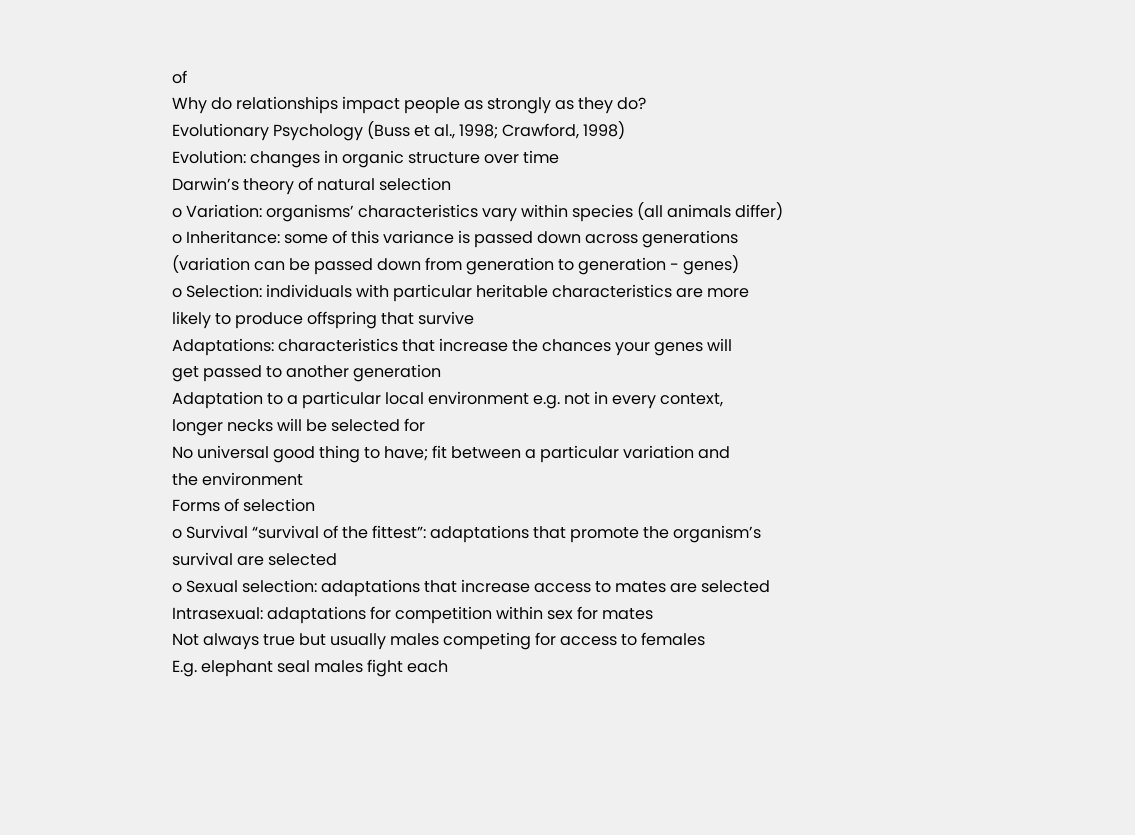of
Why do relationships impact people as strongly as they do?
Evolutionary Psychology (Buss et al., 1998; Crawford, 1998)
Evolution: changes in organic structure over time
Darwin’s theory of natural selection
o Variation: organisms’ characteristics vary within species (all animals differ)
o Inheritance: some of this variance is passed down across generations
(variation can be passed down from generation to generation - genes)
o Selection: individuals with particular heritable characteristics are more
likely to produce offspring that survive
Adaptations: characteristics that increase the chances your genes will
get passed to another generation
Adaptation to a particular local environment e.g. not in every context,
longer necks will be selected for
No universal good thing to have; fit between a particular variation and
the environment
Forms of selection
o Survival “survival of the fittest”: adaptations that promote the organism’s
survival are selected
o Sexual selection: adaptations that increase access to mates are selected
Intrasexual: adaptations for competition within sex for mates
Not always true but usually males competing for access to females
E.g. elephant seal males fight each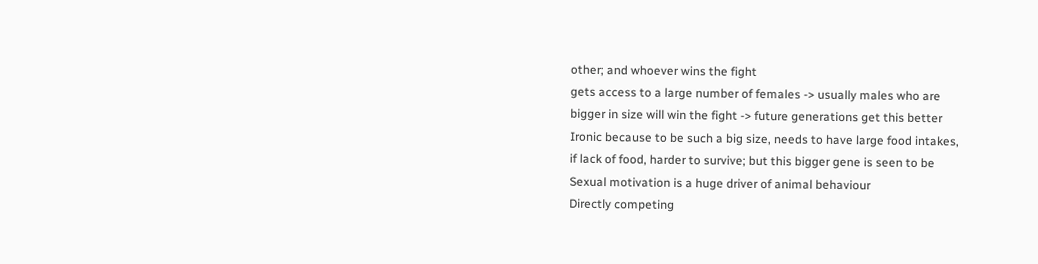other; and whoever wins the fight
gets access to a large number of females -> usually males who are
bigger in size will win the fight -> future generations get this better
Ironic because to be such a big size, needs to have large food intakes,
if lack of food, harder to survive; but this bigger gene is seen to be
Sexual motivation is a huge driver of animal behaviour
Directly competing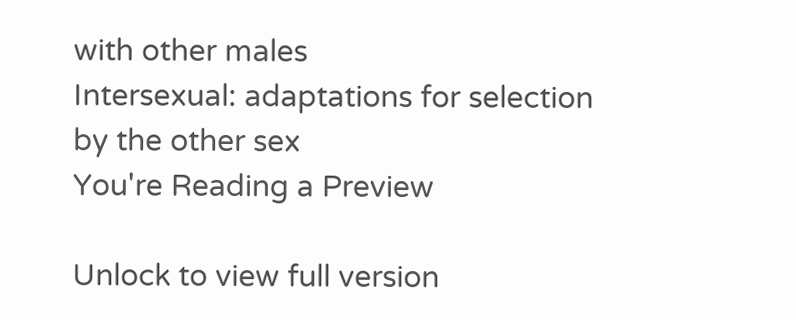with other males
Intersexual: adaptations for selection by the other sex
You're Reading a Preview

Unlock to view full version